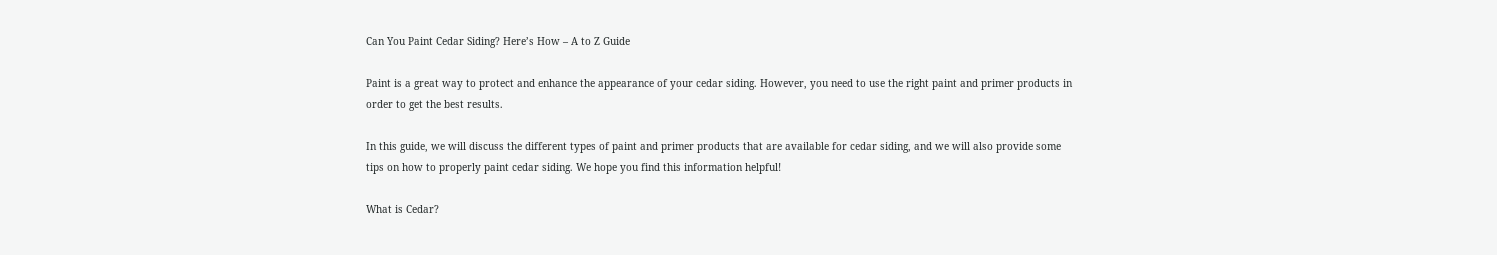Can You Paint Cedar Siding? Here’s How – A to Z Guide

Paint is a great way to protect and enhance the appearance of your cedar siding. However, you need to use the right paint and primer products in order to get the best results.

In this guide, we will discuss the different types of paint and primer products that are available for cedar siding, and we will also provide some tips on how to properly paint cedar siding. We hope you find this information helpful!

What is Cedar?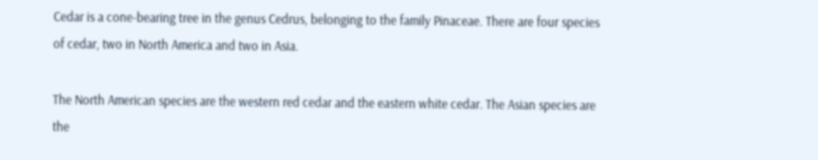Cedar is a cone-bearing tree in the genus Cedrus, belonging to the family Pinaceae. There are four species of cedar, two in North America and two in Asia.

The North American species are the western red cedar and the eastern white cedar. The Asian species are the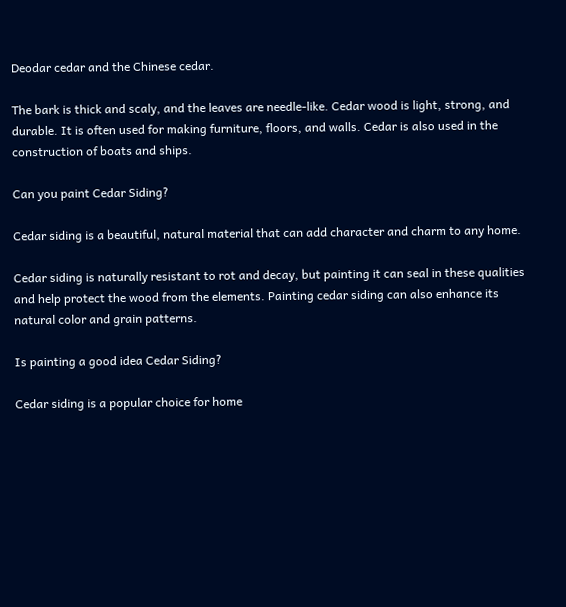Deodar cedar and the Chinese cedar.

The bark is thick and scaly, and the leaves are needle-like. Cedar wood is light, strong, and durable. It is often used for making furniture, floors, and walls. Cedar is also used in the construction of boats and ships.

Can you paint Cedar Siding?

Cedar siding is a beautiful, natural material that can add character and charm to any home.

Cedar siding is naturally resistant to rot and decay, but painting it can seal in these qualities and help protect the wood from the elements. Painting cedar siding can also enhance its natural color and grain patterns.

Is painting a good idea Cedar Siding?

Cedar siding is a popular choice for home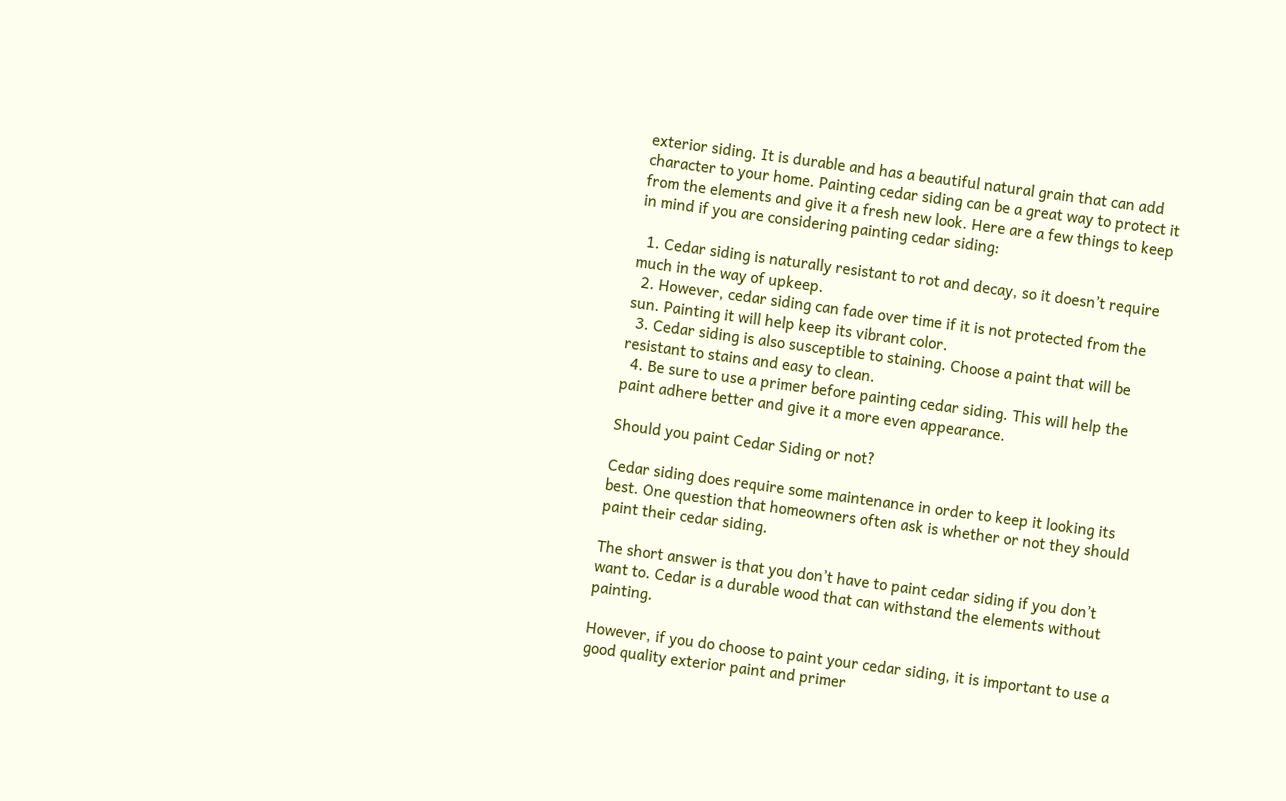exterior siding. It is durable and has a beautiful natural grain that can add character to your home. Painting cedar siding can be a great way to protect it from the elements and give it a fresh new look. Here are a few things to keep in mind if you are considering painting cedar siding:

  1. Cedar siding is naturally resistant to rot and decay, so it doesn’t require much in the way of upkeep.
  2. However, cedar siding can fade over time if it is not protected from the sun. Painting it will help keep its vibrant color.
  3. Cedar siding is also susceptible to staining. Choose a paint that will be resistant to stains and easy to clean.
  4. Be sure to use a primer before painting cedar siding. This will help the paint adhere better and give it a more even appearance.

Should you paint Cedar Siding or not?

Cedar siding does require some maintenance in order to keep it looking its best. One question that homeowners often ask is whether or not they should paint their cedar siding.

The short answer is that you don’t have to paint cedar siding if you don’t want to. Cedar is a durable wood that can withstand the elements without painting.

However, if you do choose to paint your cedar siding, it is important to use a good quality exterior paint and primer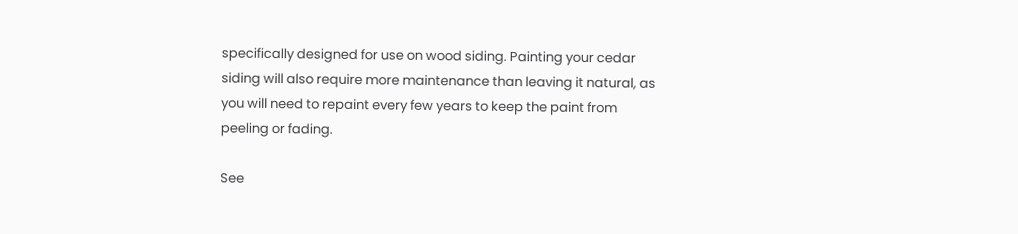specifically designed for use on wood siding. Painting your cedar siding will also require more maintenance than leaving it natural, as you will need to repaint every few years to keep the paint from peeling or fading.

See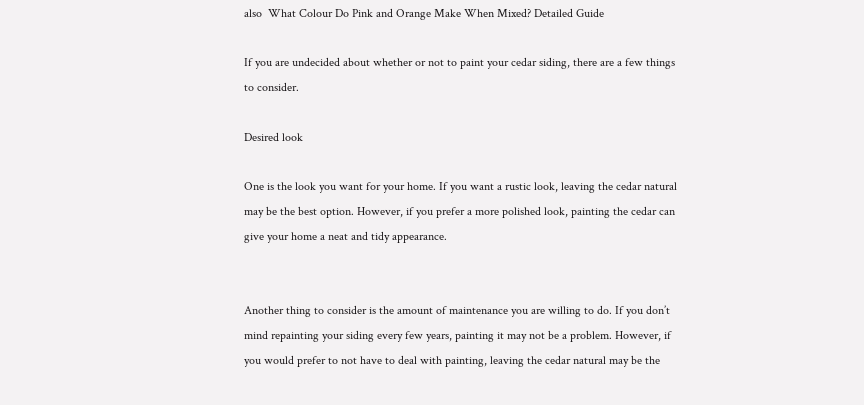also  What Colour Do Pink and Orange Make When Mixed? Detailed Guide

If you are undecided about whether or not to paint your cedar siding, there are a few things to consider.

Desired look

One is the look you want for your home. If you want a rustic look, leaving the cedar natural may be the best option. However, if you prefer a more polished look, painting the cedar can give your home a neat and tidy appearance.


Another thing to consider is the amount of maintenance you are willing to do. If you don’t mind repainting your siding every few years, painting it may not be a problem. However, if you would prefer to not have to deal with painting, leaving the cedar natural may be the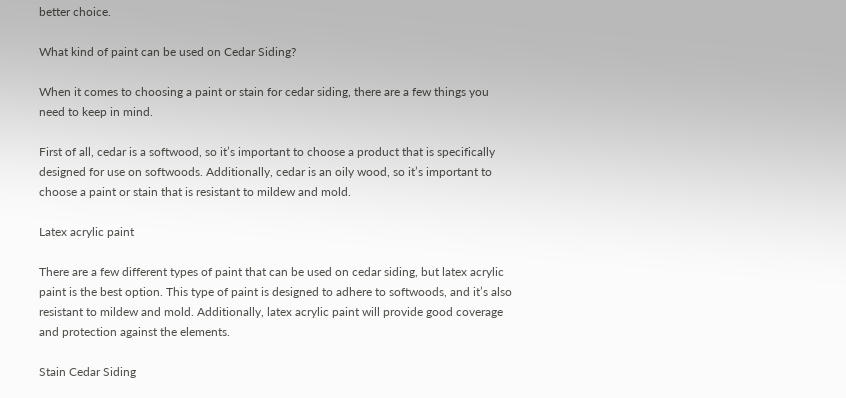better choice.

What kind of paint can be used on Cedar Siding?

When it comes to choosing a paint or stain for cedar siding, there are a few things you need to keep in mind.

First of all, cedar is a softwood, so it’s important to choose a product that is specifically designed for use on softwoods. Additionally, cedar is an oily wood, so it’s important to choose a paint or stain that is resistant to mildew and mold.

Latex acrylic paint

There are a few different types of paint that can be used on cedar siding, but latex acrylic paint is the best option. This type of paint is designed to adhere to softwoods, and it’s also resistant to mildew and mold. Additionally, latex acrylic paint will provide good coverage and protection against the elements.

Stain Cedar Siding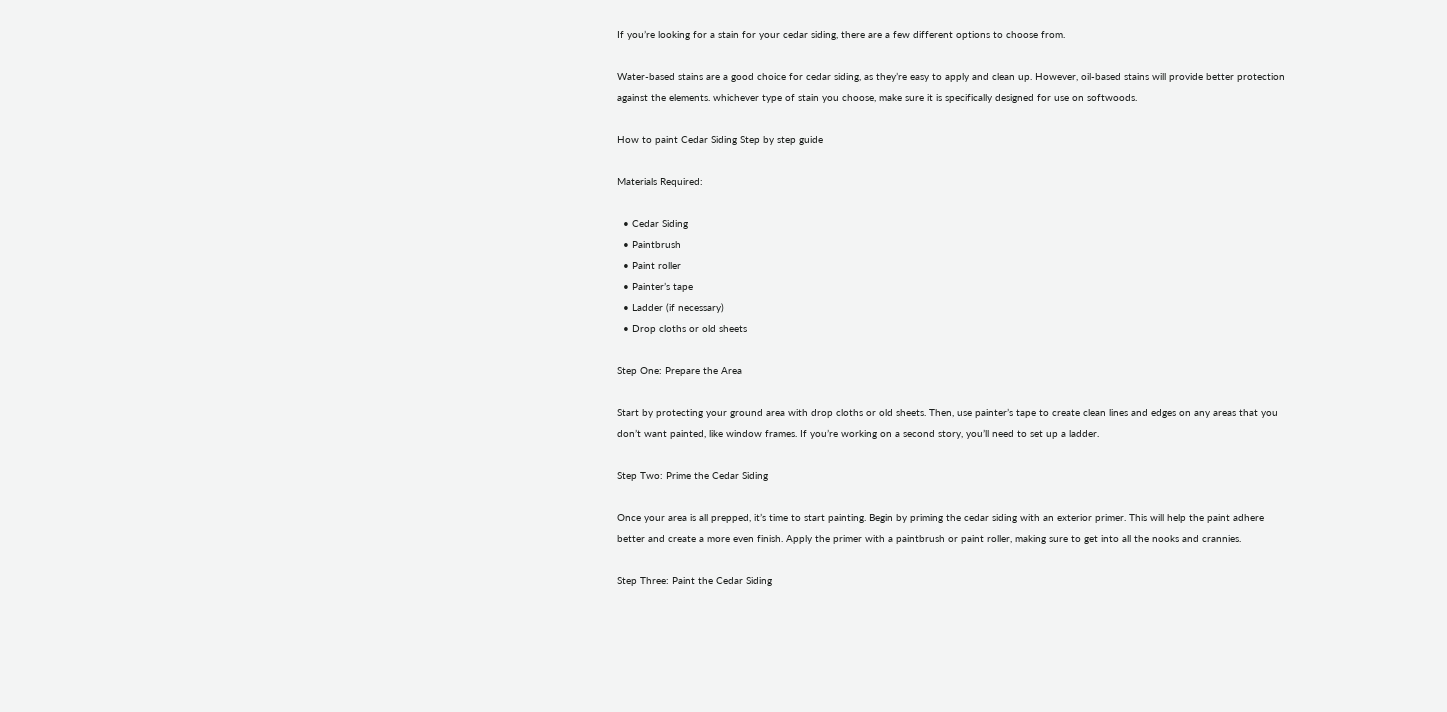If you’re looking for a stain for your cedar siding, there are a few different options to choose from.

Water-based stains are a good choice for cedar siding, as they’re easy to apply and clean up. However, oil-based stains will provide better protection against the elements. whichever type of stain you choose, make sure it is specifically designed for use on softwoods.

How to paint Cedar Siding Step by step guide

Materials Required:

  • Cedar Siding
  • Paintbrush
  • Paint roller
  • Painter’s tape
  • Ladder (if necessary)
  • Drop cloths or old sheets

Step One: Prepare the Area

Start by protecting your ground area with drop cloths or old sheets. Then, use painter’s tape to create clean lines and edges on any areas that you don’t want painted, like window frames. If you’re working on a second story, you’ll need to set up a ladder.

Step Two: Prime the Cedar Siding

Once your area is all prepped, it’s time to start painting. Begin by priming the cedar siding with an exterior primer. This will help the paint adhere better and create a more even finish. Apply the primer with a paintbrush or paint roller, making sure to get into all the nooks and crannies.

Step Three: Paint the Cedar Siding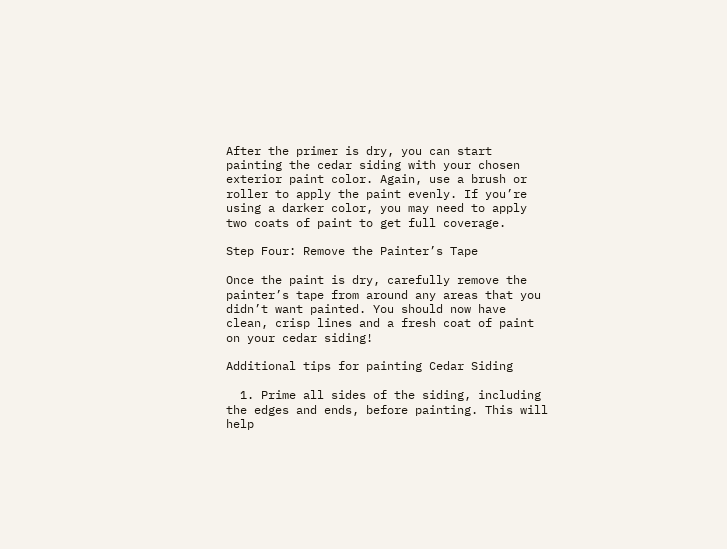After the primer is dry, you can start painting the cedar siding with your chosen exterior paint color. Again, use a brush or roller to apply the paint evenly. If you’re using a darker color, you may need to apply two coats of paint to get full coverage.

Step Four: Remove the Painter’s Tape

Once the paint is dry, carefully remove the painter’s tape from around any areas that you didn’t want painted. You should now have clean, crisp lines and a fresh coat of paint on your cedar siding!

Additional tips for painting Cedar Siding

  1. Prime all sides of the siding, including the edges and ends, before painting. This will help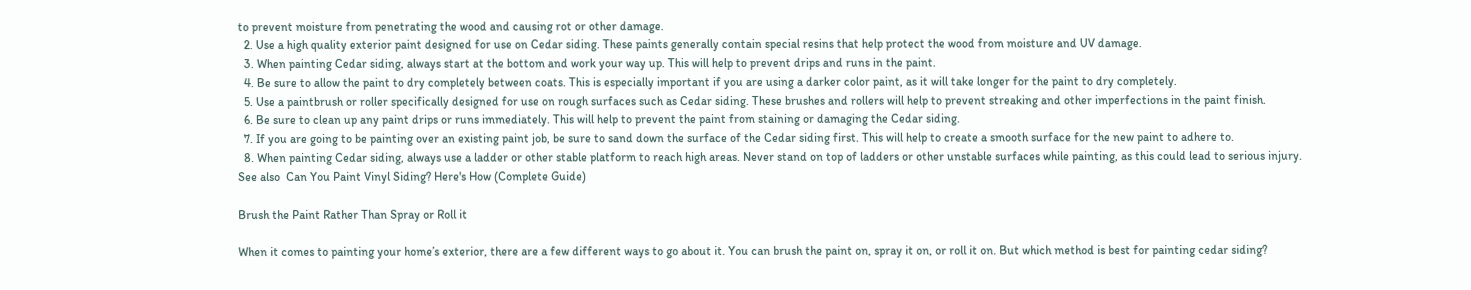to prevent moisture from penetrating the wood and causing rot or other damage.
  2. Use a high quality exterior paint designed for use on Cedar siding. These paints generally contain special resins that help protect the wood from moisture and UV damage.
  3. When painting Cedar siding, always start at the bottom and work your way up. This will help to prevent drips and runs in the paint.
  4. Be sure to allow the paint to dry completely between coats. This is especially important if you are using a darker color paint, as it will take longer for the paint to dry completely.
  5. Use a paintbrush or roller specifically designed for use on rough surfaces such as Cedar siding. These brushes and rollers will help to prevent streaking and other imperfections in the paint finish.
  6. Be sure to clean up any paint drips or runs immediately. This will help to prevent the paint from staining or damaging the Cedar siding.
  7. If you are going to be painting over an existing paint job, be sure to sand down the surface of the Cedar siding first. This will help to create a smooth surface for the new paint to adhere to.
  8. When painting Cedar siding, always use a ladder or other stable platform to reach high areas. Never stand on top of ladders or other unstable surfaces while painting, as this could lead to serious injury.
See also  Can You Paint Vinyl Siding? Here's How (Complete Guide)

Brush the Paint Rather Than Spray or Roll it

When it comes to painting your home’s exterior, there are a few different ways to go about it. You can brush the paint on, spray it on, or roll it on. But which method is best for painting cedar siding?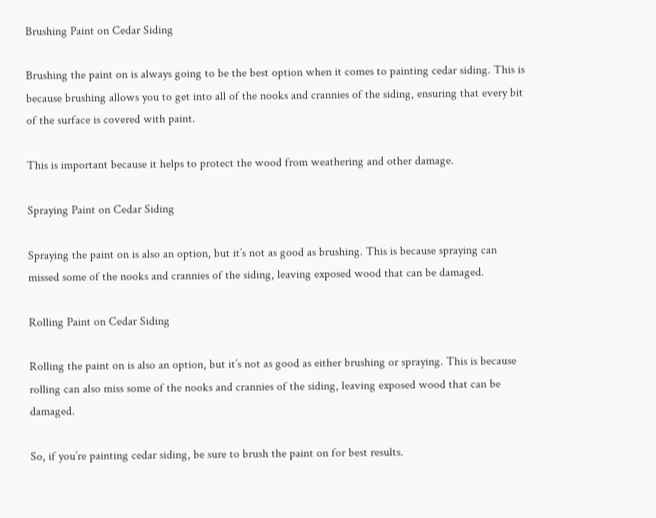Brushing Paint on Cedar Siding

Brushing the paint on is always going to be the best option when it comes to painting cedar siding. This is because brushing allows you to get into all of the nooks and crannies of the siding, ensuring that every bit of the surface is covered with paint.

This is important because it helps to protect the wood from weathering and other damage.

Spraying Paint on Cedar Siding

Spraying the paint on is also an option, but it’s not as good as brushing. This is because spraying can missed some of the nooks and crannies of the siding, leaving exposed wood that can be damaged.

Rolling Paint on Cedar Siding

Rolling the paint on is also an option, but it’s not as good as either brushing or spraying. This is because rolling can also miss some of the nooks and crannies of the siding, leaving exposed wood that can be damaged.

So, if you’re painting cedar siding, be sure to brush the paint on for best results.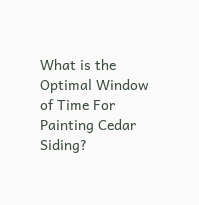What is the Optimal Window of Time For Painting Cedar Siding?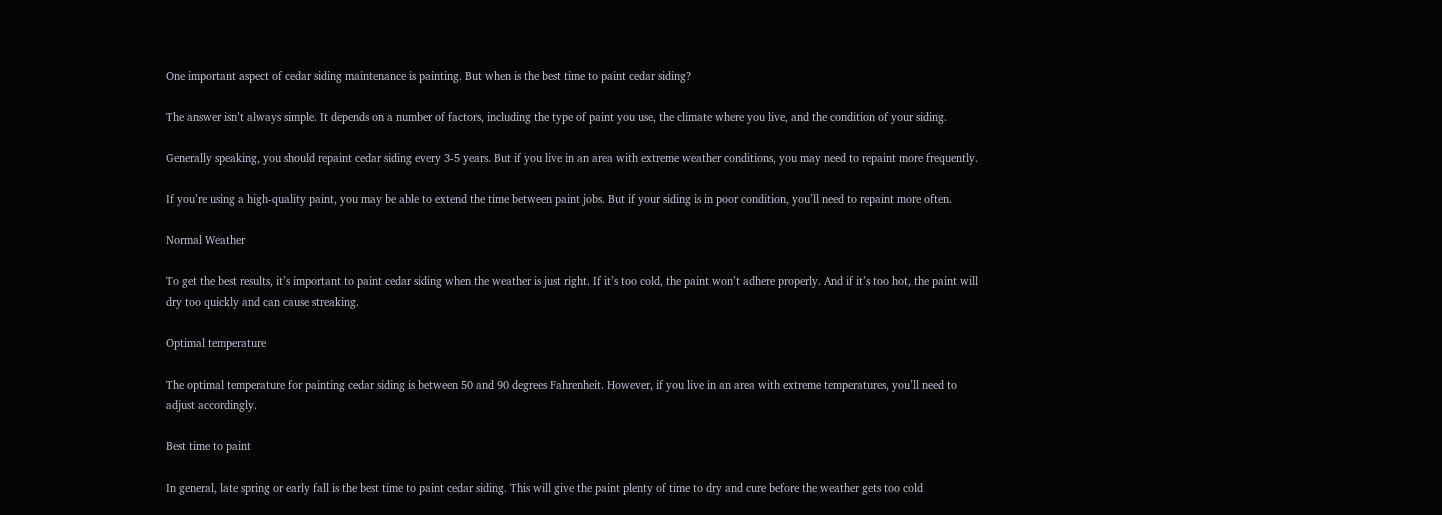One important aspect of cedar siding maintenance is painting. But when is the best time to paint cedar siding?

The answer isn’t always simple. It depends on a number of factors, including the type of paint you use, the climate where you live, and the condition of your siding.

Generally speaking, you should repaint cedar siding every 3-5 years. But if you live in an area with extreme weather conditions, you may need to repaint more frequently.

If you’re using a high-quality paint, you may be able to extend the time between paint jobs. But if your siding is in poor condition, you’ll need to repaint more often.

Normal Weather

To get the best results, it’s important to paint cedar siding when the weather is just right. If it’s too cold, the paint won’t adhere properly. And if it’s too hot, the paint will dry too quickly and can cause streaking.

Optimal temperature

The optimal temperature for painting cedar siding is between 50 and 90 degrees Fahrenheit. However, if you live in an area with extreme temperatures, you’ll need to adjust accordingly.

Best time to paint

In general, late spring or early fall is the best time to paint cedar siding. This will give the paint plenty of time to dry and cure before the weather gets too cold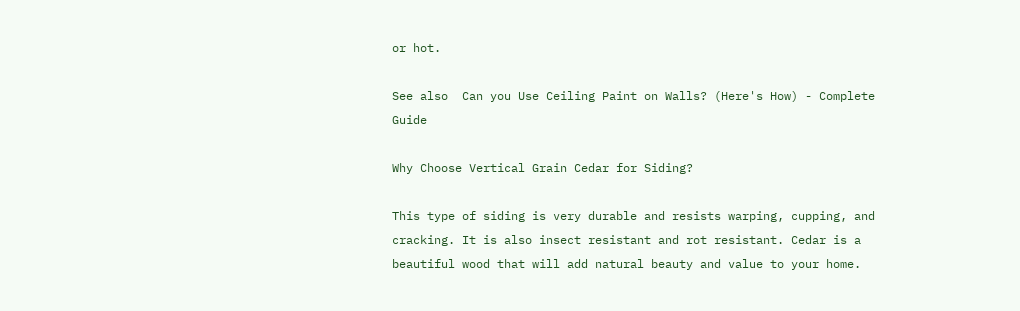or hot.

See also  Can you Use Ceiling Paint on Walls? (Here's How) - Complete Guide

Why Choose Vertical Grain Cedar for Siding?

This type of siding is very durable and resists warping, cupping, and cracking. It is also insect resistant and rot resistant. Cedar is a beautiful wood that will add natural beauty and value to your home.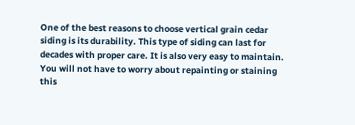One of the best reasons to choose vertical grain cedar siding is its durability. This type of siding can last for decades with proper care. It is also very easy to maintain. You will not have to worry about repainting or staining this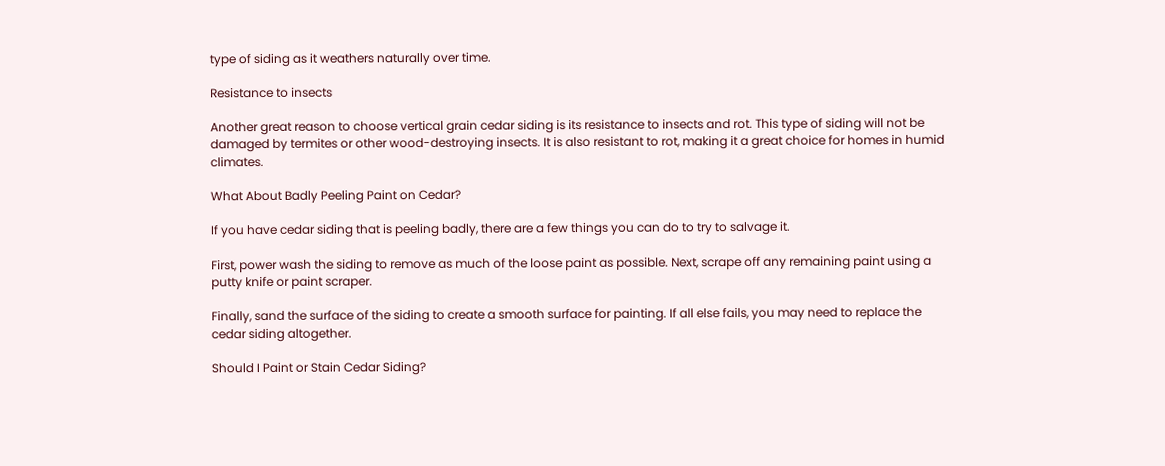type of siding as it weathers naturally over time.

Resistance to insects

Another great reason to choose vertical grain cedar siding is its resistance to insects and rot. This type of siding will not be damaged by termites or other wood-destroying insects. It is also resistant to rot, making it a great choice for homes in humid climates.

What About Badly Peeling Paint on Cedar?

If you have cedar siding that is peeling badly, there are a few things you can do to try to salvage it.

First, power wash the siding to remove as much of the loose paint as possible. Next, scrape off any remaining paint using a putty knife or paint scraper.

Finally, sand the surface of the siding to create a smooth surface for painting. If all else fails, you may need to replace the cedar siding altogether.

Should I Paint or Stain Cedar Siding?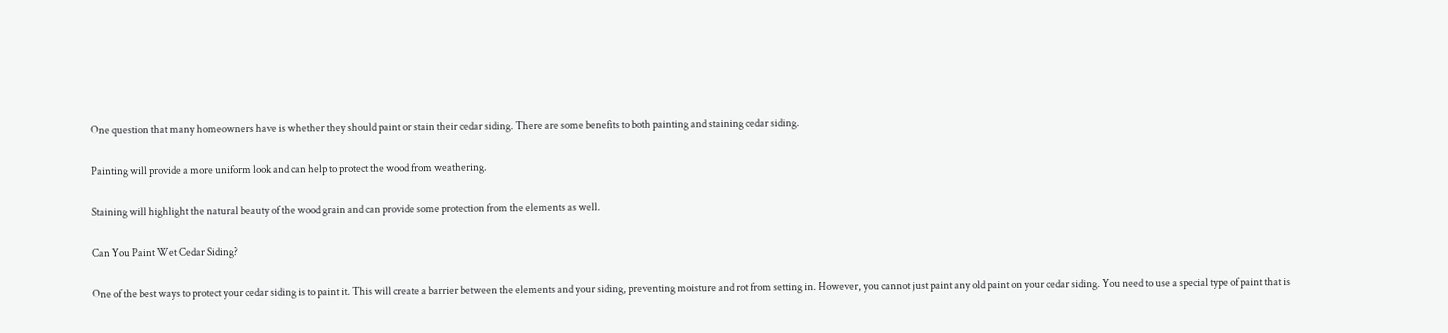One question that many homeowners have is whether they should paint or stain their cedar siding. There are some benefits to both painting and staining cedar siding.

Painting will provide a more uniform look and can help to protect the wood from weathering.

Staining will highlight the natural beauty of the wood grain and can provide some protection from the elements as well.

Can You Paint Wet Cedar Siding?

One of the best ways to protect your cedar siding is to paint it. This will create a barrier between the elements and your siding, preventing moisture and rot from setting in. However, you cannot just paint any old paint on your cedar siding. You need to use a special type of paint that is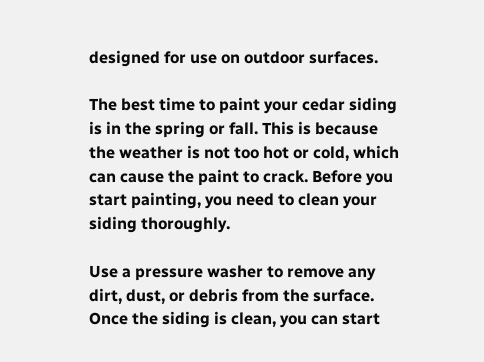designed for use on outdoor surfaces.

The best time to paint your cedar siding is in the spring or fall. This is because the weather is not too hot or cold, which can cause the paint to crack. Before you start painting, you need to clean your siding thoroughly.

Use a pressure washer to remove any dirt, dust, or debris from the surface. Once the siding is clean, you can start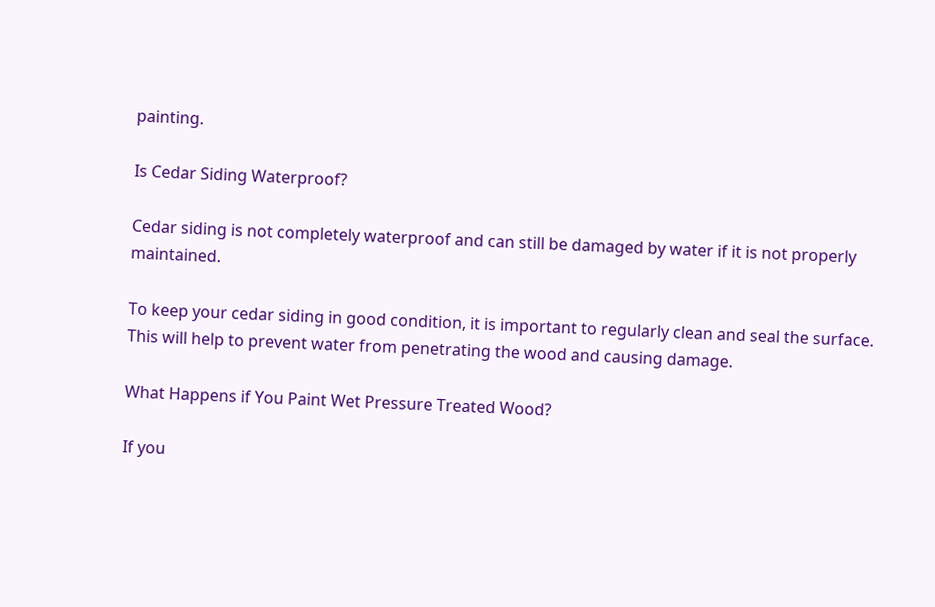painting.

Is Cedar Siding Waterproof?

Cedar siding is not completely waterproof and can still be damaged by water if it is not properly maintained.

To keep your cedar siding in good condition, it is important to regularly clean and seal the surface. This will help to prevent water from penetrating the wood and causing damage.

What Happens if You Paint Wet Pressure Treated Wood?

If you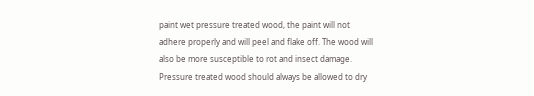paint wet pressure treated wood, the paint will not adhere properly and will peel and flake off. The wood will also be more susceptible to rot and insect damage. Pressure treated wood should always be allowed to dry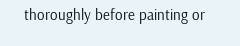thoroughly before painting or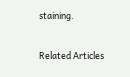staining.

Related Articles